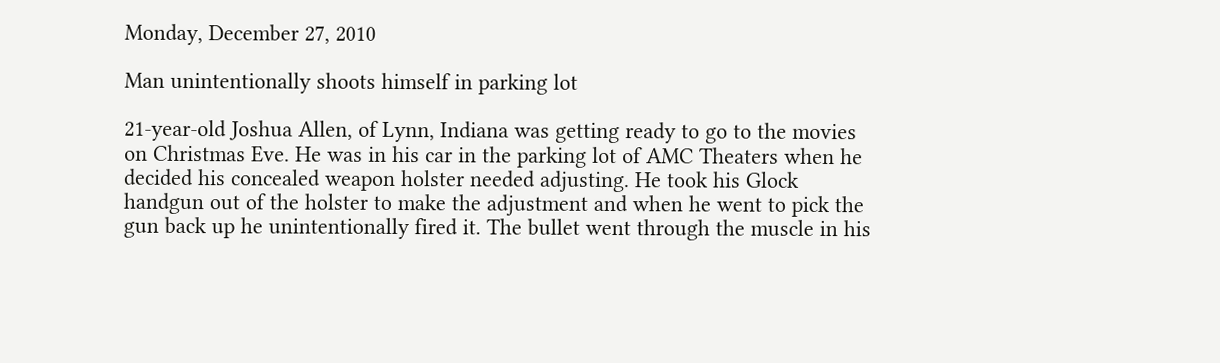Monday, December 27, 2010

Man unintentionally shoots himself in parking lot

21-year-old Joshua Allen, of Lynn, Indiana was getting ready to go to the movies on Christmas Eve. He was in his car in the parking lot of AMC Theaters when he decided his concealed weapon holster needed adjusting. He took his Glock handgun out of the holster to make the adjustment and when he went to pick the gun back up he unintentionally fired it. The bullet went through the muscle in his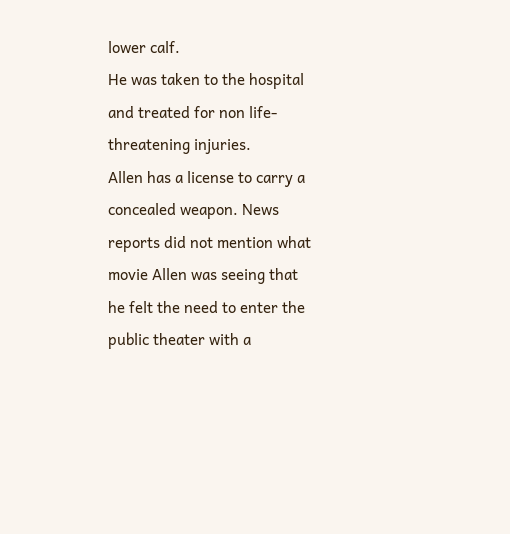lower calf.
He was taken to the hospital and treated for non life-threatening injuries.
Allen has a license to carry a concealed weapon. News reports did not mention what movie Allen was seeing that he felt the need to enter the public theater with a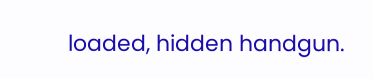loaded, hidden handgun.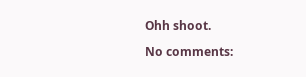Ohh shoot.

No comments: